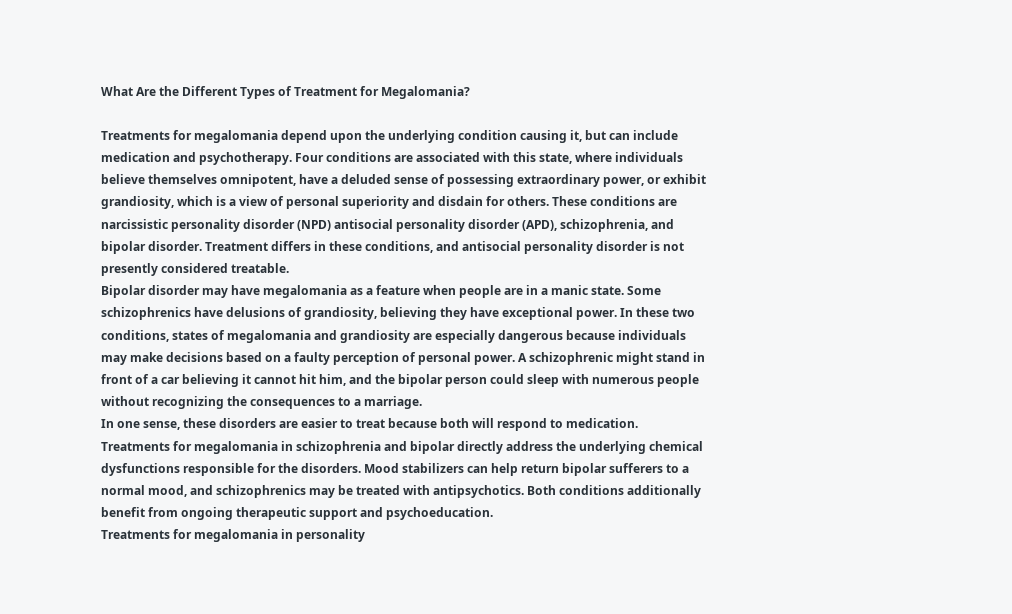What Are the Different Types of Treatment for Megalomania?

Treatments for megalomania depend upon the underlying condition causing it, but can include medication and psychotherapy. Four conditions are associated with this state, where individuals believe themselves omnipotent, have a deluded sense of possessing extraordinary power, or exhibit grandiosity, which is a view of personal superiority and disdain for others. These conditions are narcissistic personality disorder (NPD) antisocial personality disorder (APD), schizophrenia, and bipolar disorder. Treatment differs in these conditions, and antisocial personality disorder is not presently considered treatable.
Bipolar disorder may have megalomania as a feature when people are in a manic state. Some schizophrenics have delusions of grandiosity, believing they have exceptional power. In these two conditions, states of megalomania and grandiosity are especially dangerous because individuals may make decisions based on a faulty perception of personal power. A schizophrenic might stand in front of a car believing it cannot hit him, and the bipolar person could sleep with numerous people without recognizing the consequences to a marriage.
In one sense, these disorders are easier to treat because both will respond to medication. Treatments for megalomania in schizophrenia and bipolar directly address the underlying chemical dysfunctions responsible for the disorders. Mood stabilizers can help return bipolar sufferers to a normal mood, and schizophrenics may be treated with antipsychotics. Both conditions additionally benefit from ongoing therapeutic support and psychoeducation.
Treatments for megalomania in personality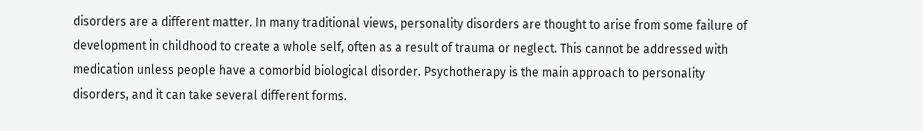disorders are a different matter. In many traditional views, personality disorders are thought to arise from some failure of development in childhood to create a whole self, often as a result of trauma or neglect. This cannot be addressed with medication unless people have a comorbid biological disorder. Psychotherapy is the main approach to personality disorders, and it can take several different forms.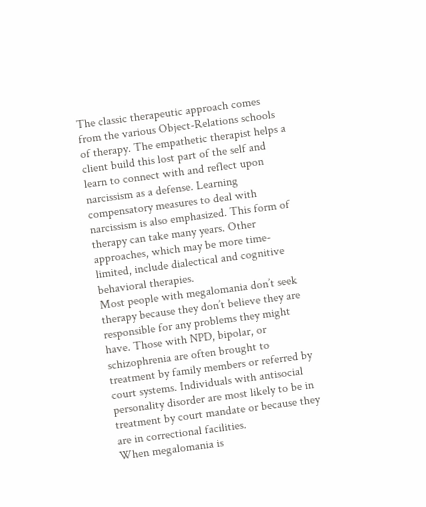The classic therapeutic approach comes from the various Object-Relations schools of therapy. The empathetic therapist helps a client build this lost part of the self and learn to connect with and reflect upon narcissism as a defense. Learning compensatory measures to deal with narcissism is also emphasized. This form of therapy can take many years. Other approaches, which may be more time-limited, include dialectical and cognitive behavioral therapies.
Most people with megalomania don’t seek therapy because they don’t believe they are responsible for any problems they might have. Those with NPD, bipolar, or schizophrenia are often brought to treatment by family members or referred by court systems. Individuals with antisocial personality disorder are most likely to be in treatment by court mandate or because they are in correctional facilities.
When megalomania is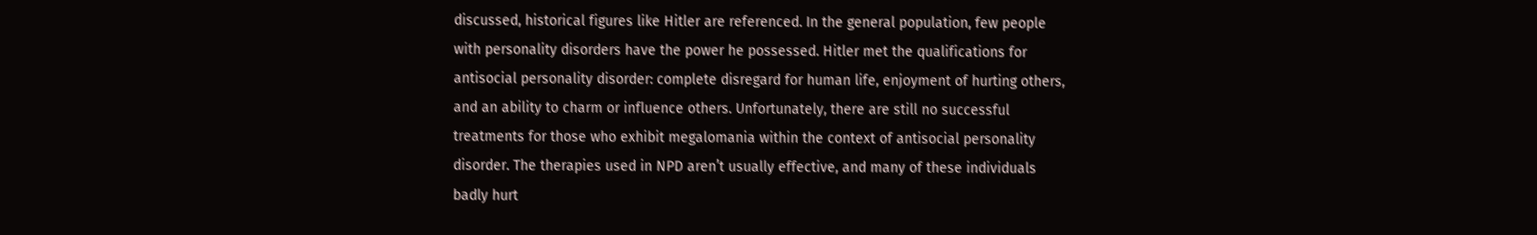discussed, historical figures like Hitler are referenced. In the general population, few people with personality disorders have the power he possessed. Hitler met the qualifications for antisocial personality disorder: complete disregard for human life, enjoyment of hurting others, and an ability to charm or influence others. Unfortunately, there are still no successful treatments for those who exhibit megalomania within the context of antisocial personality disorder. The therapies used in NPD aren’t usually effective, and many of these individuals badly hurt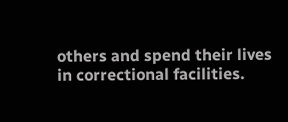others and spend their lives in correctional facilities.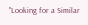"Looking for a Similar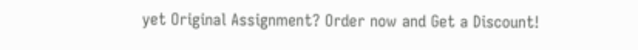yet Original Assignment? Order now and Get a Discount!